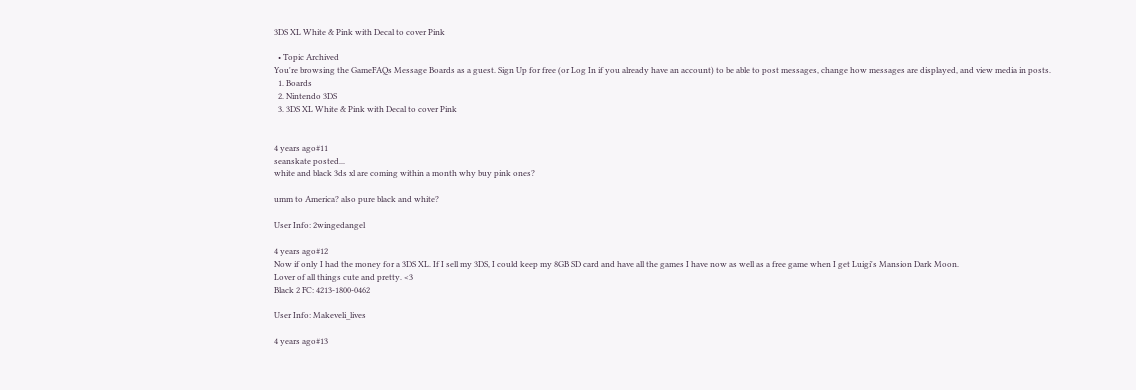3DS XL White & Pink with Decal to cover Pink

  • Topic Archived
You're browsing the GameFAQs Message Boards as a guest. Sign Up for free (or Log In if you already have an account) to be able to post messages, change how messages are displayed, and view media in posts.
  1. Boards
  2. Nintendo 3DS
  3. 3DS XL White & Pink with Decal to cover Pink


4 years ago#11
seanskate posted...
white and black 3ds xl are coming within a month why buy pink ones?

umm to America? also pure black and white?

User Info: 2wingedangel

4 years ago#12
Now if only I had the money for a 3DS XL. If I sell my 3DS, I could keep my 8GB SD card and have all the games I have now as well as a free game when I get Luigi's Mansion Dark Moon.
Lover of all things cute and pretty. <3
Black 2 FC: 4213-1800-0462

User Info: Makeveli_lives

4 years ago#13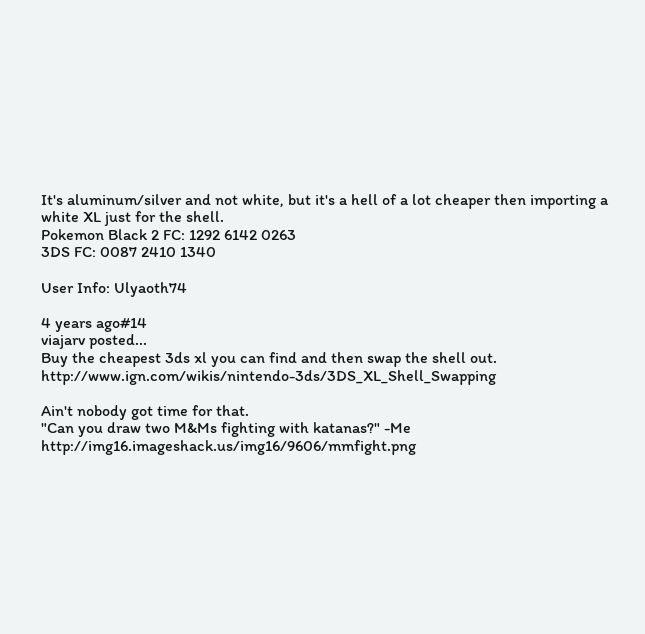It's aluminum/silver and not white, but it's a hell of a lot cheaper then importing a white XL just for the shell.
Pokemon Black 2 FC: 1292 6142 0263
3DS FC: 0087 2410 1340

User Info: Ulyaoth74

4 years ago#14
viajarv posted...
Buy the cheapest 3ds xl you can find and then swap the shell out. http://www.ign.com/wikis/nintendo-3ds/3DS_XL_Shell_Swapping

Ain't nobody got time for that.
"Can you draw two M&Ms fighting with katanas?" -Me
http://img16.imageshack.us/img16/9606/mmfight.png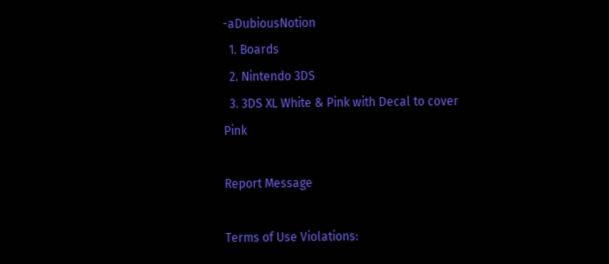-aDubiousNotion
  1. Boards
  2. Nintendo 3DS
  3. 3DS XL White & Pink with Decal to cover Pink

Report Message

Terms of Use Violations: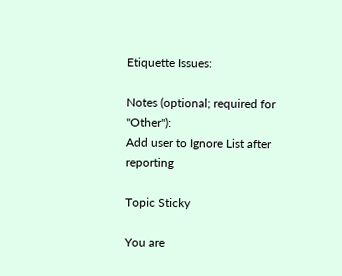Etiquette Issues:

Notes (optional; required for "Other"):
Add user to Ignore List after reporting

Topic Sticky

You are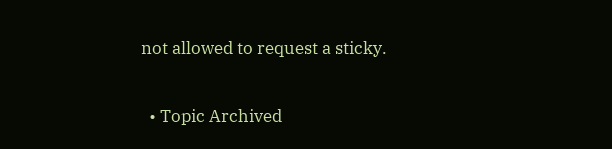not allowed to request a sticky.

  • Topic Archived